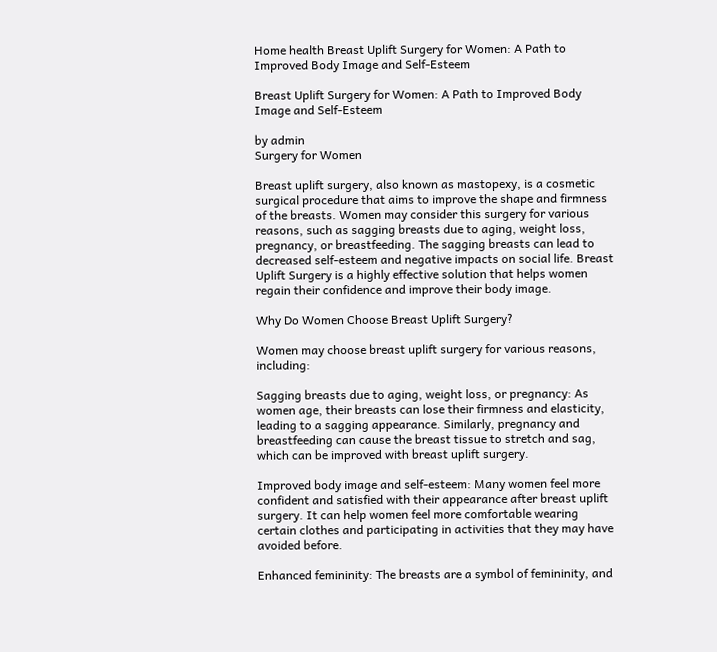Home health Breast Uplift Surgery for Women: A Path to Improved Body Image and Self-Esteem

Breast Uplift Surgery for Women: A Path to Improved Body Image and Self-Esteem

by admin
Surgery for Women

Breast uplift surgery, also known as mastopexy, is a cosmetic surgical procedure that aims to improve the shape and firmness of the breasts. Women may consider this surgery for various reasons, such as sagging breasts due to aging, weight loss, pregnancy, or breastfeeding. The sagging breasts can lead to decreased self-esteem and negative impacts on social life. Breast Uplift Surgery is a highly effective solution that helps women regain their confidence and improve their body image.

Why Do Women Choose Breast Uplift Surgery?

Women may choose breast uplift surgery for various reasons, including:

Sagging breasts due to aging, weight loss, or pregnancy: As women age, their breasts can lose their firmness and elasticity, leading to a sagging appearance. Similarly, pregnancy and breastfeeding can cause the breast tissue to stretch and sag, which can be improved with breast uplift surgery.

Improved body image and self-esteem: Many women feel more confident and satisfied with their appearance after breast uplift surgery. It can help women feel more comfortable wearing certain clothes and participating in activities that they may have avoided before.

Enhanced femininity: The breasts are a symbol of femininity, and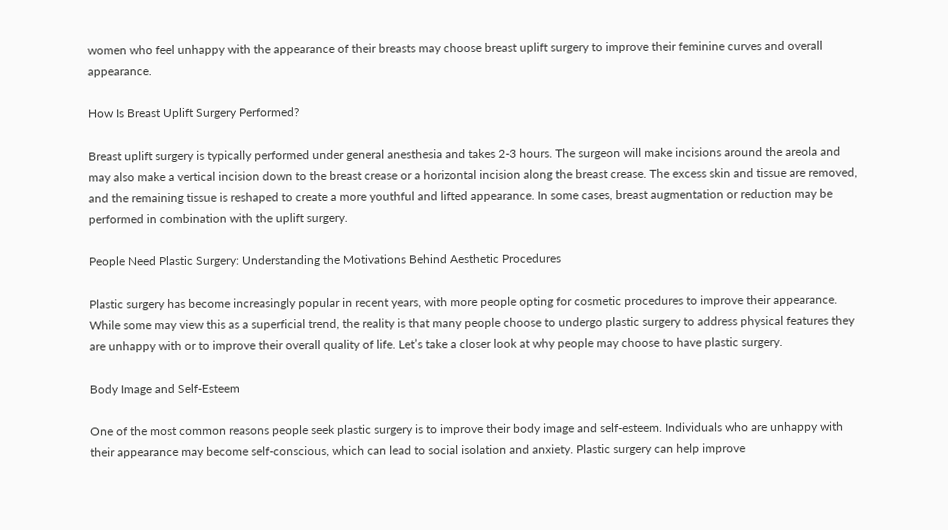women who feel unhappy with the appearance of their breasts may choose breast uplift surgery to improve their feminine curves and overall appearance.

How Is Breast Uplift Surgery Performed?

Breast uplift surgery is typically performed under general anesthesia and takes 2-3 hours. The surgeon will make incisions around the areola and may also make a vertical incision down to the breast crease or a horizontal incision along the breast crease. The excess skin and tissue are removed, and the remaining tissue is reshaped to create a more youthful and lifted appearance. In some cases, breast augmentation or reduction may be performed in combination with the uplift surgery.

People Need Plastic Surgery: Understanding the Motivations Behind Aesthetic Procedures

Plastic surgery has become increasingly popular in recent years, with more people opting for cosmetic procedures to improve their appearance. While some may view this as a superficial trend, the reality is that many people choose to undergo plastic surgery to address physical features they are unhappy with or to improve their overall quality of life. Let’s take a closer look at why people may choose to have plastic surgery.

Body Image and Self-Esteem

One of the most common reasons people seek plastic surgery is to improve their body image and self-esteem. Individuals who are unhappy with their appearance may become self-conscious, which can lead to social isolation and anxiety. Plastic surgery can help improve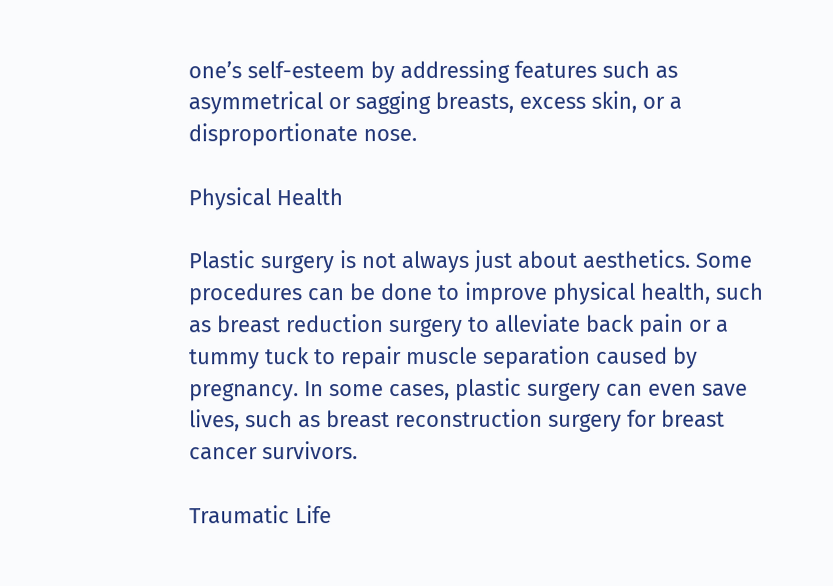one’s self-esteem by addressing features such as asymmetrical or sagging breasts, excess skin, or a disproportionate nose.

Physical Health

Plastic surgery is not always just about aesthetics. Some procedures can be done to improve physical health, such as breast reduction surgery to alleviate back pain or a tummy tuck to repair muscle separation caused by pregnancy. In some cases, plastic surgery can even save lives, such as breast reconstruction surgery for breast cancer survivors.

Traumatic Life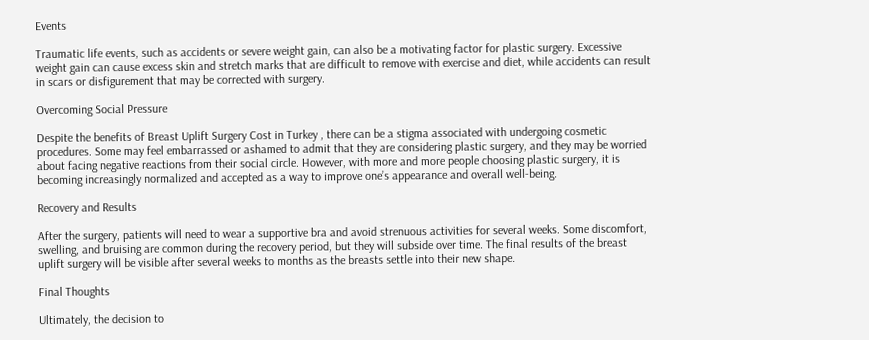Events

Traumatic life events, such as accidents or severe weight gain, can also be a motivating factor for plastic surgery. Excessive weight gain can cause excess skin and stretch marks that are difficult to remove with exercise and diet, while accidents can result in scars or disfigurement that may be corrected with surgery.

Overcoming Social Pressure

Despite the benefits of Breast Uplift Surgery Cost in Turkey , there can be a stigma associated with undergoing cosmetic procedures. Some may feel embarrassed or ashamed to admit that they are considering plastic surgery, and they may be worried about facing negative reactions from their social circle. However, with more and more people choosing plastic surgery, it is becoming increasingly normalized and accepted as a way to improve one’s appearance and overall well-being.

Recovery and Results

After the surgery, patients will need to wear a supportive bra and avoid strenuous activities for several weeks. Some discomfort, swelling, and bruising are common during the recovery period, but they will subside over time. The final results of the breast uplift surgery will be visible after several weeks to months as the breasts settle into their new shape.

Final Thoughts

Ultimately, the decision to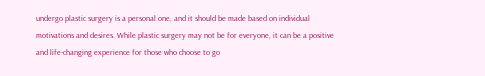undergo plastic surgery is a personal one, and it should be made based on individual motivations and desires. While plastic surgery may not be for everyone, it can be a positive and life-changing experience for those who choose to go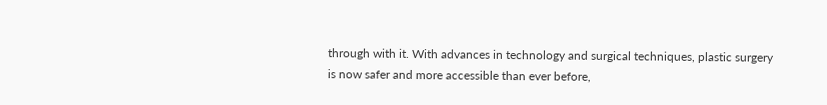through with it. With advances in technology and surgical techniques, plastic surgery is now safer and more accessible than ever before,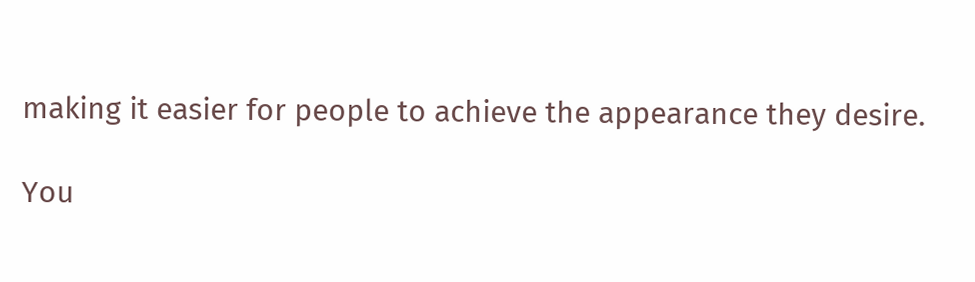making it easier for people to achieve the appearance they desire.

You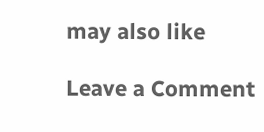may also like

Leave a Comment